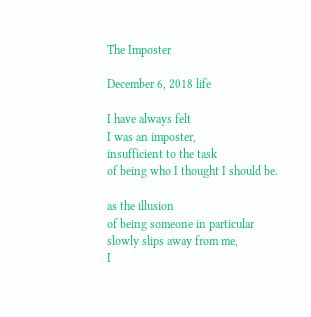The Imposter

December 6, 2018 life

I have always felt
I was an imposter,
insufficient to the task
of being who I thought I should be.

as the illusion
of being someone in particular
slowly slips away from me,
I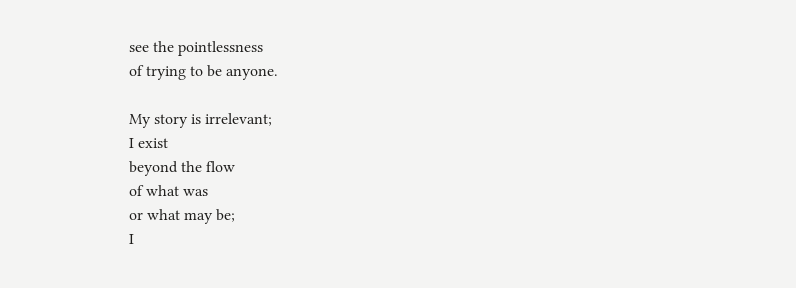see the pointlessness
of trying to be anyone.

My story is irrelevant;
I exist
beyond the flow
of what was
or what may be;
I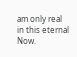am only real
in this eternal Now.